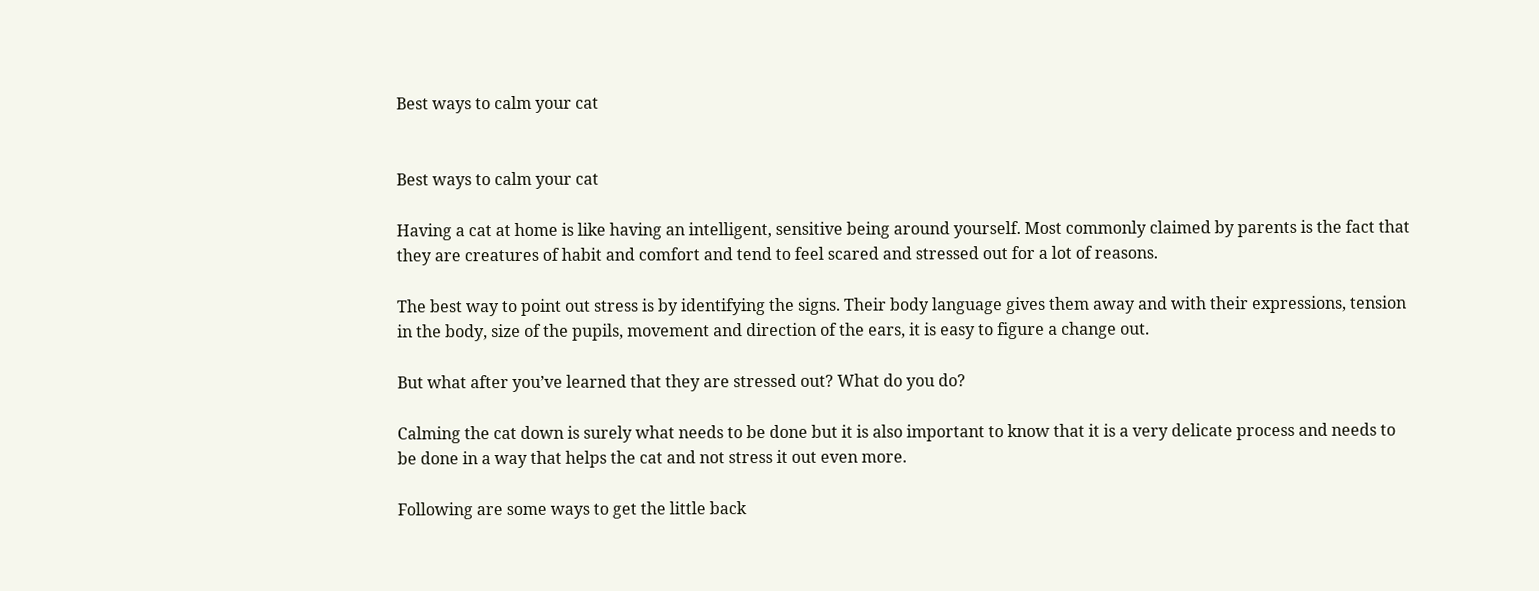Best ways to calm your cat


Best ways to calm your cat

Having a cat at home is like having an intelligent, sensitive being around yourself. Most commonly claimed by parents is the fact that they are creatures of habit and comfort and tend to feel scared and stressed out for a lot of reasons.

The best way to point out stress is by identifying the signs. Their body language gives them away and with their expressions, tension in the body, size of the pupils, movement and direction of the ears, it is easy to figure a change out.

But what after you’ve learned that they are stressed out? What do you do?

Calming the cat down is surely what needs to be done but it is also important to know that it is a very delicate process and needs to be done in a way that helps the cat and not stress it out even more.

Following are some ways to get the little back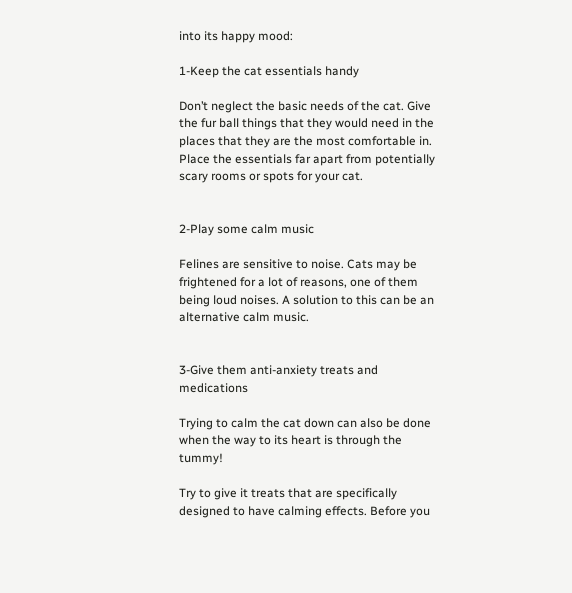into its happy mood:

1-Keep the cat essentials handy

Don’t neglect the basic needs of the cat. Give the fur ball things that they would need in the places that they are the most comfortable in. Place the essentials far apart from potentially scary rooms or spots for your cat.


2-Play some calm music

Felines are sensitive to noise. Cats may be frightened for a lot of reasons, one of them being loud noises. A solution to this can be an alternative calm music.


3-Give them anti-anxiety treats and medications

Trying to calm the cat down can also be done when the way to its heart is through the tummy!

Try to give it treats that are specifically designed to have calming effects. Before you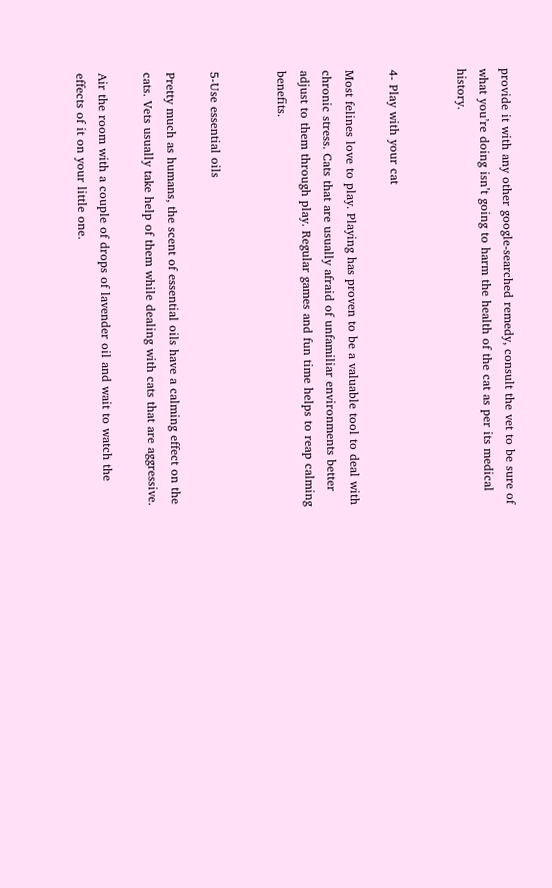provide it with any other google-searched remedy, consult the vet to be sure of what you’re doing isn’t going to harm the health of the cat as per its medical history.


4- Play with your cat

Most felines love to play. Playing has proven to be a valuable tool to deal with chronic stress. Cats that are usually afraid of unfamiliar environments better adjust to them through play. Regular games and fun time helps to reap calming benefits.


5-Use essential oils

Pretty much as humans, the scent of essential oils have a calming effect on the cats. Vets usually take help of them while dealing with cats that are aggressive.

Air the room with a couple of drops of lavender oil and wait to watch the effects of it on your little one.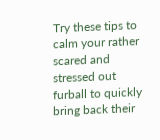Try these tips to calm your rather scared and stressed out furball to quickly bring back their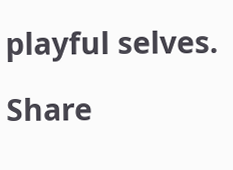playful selves.

Share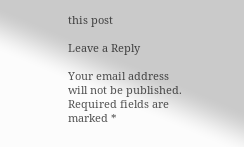this post

Leave a Reply

Your email address will not be published. Required fields are marked *